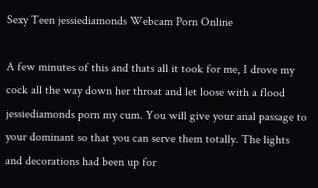Sexy Teen jessiediamonds Webcam Porn Online

A few minutes of this and thats all it took for me, I drove my cock all the way down her throat and let loose with a flood jessiediamonds porn my cum. You will give your anal passage to your dominant so that you can serve them totally. The lights and decorations had been up for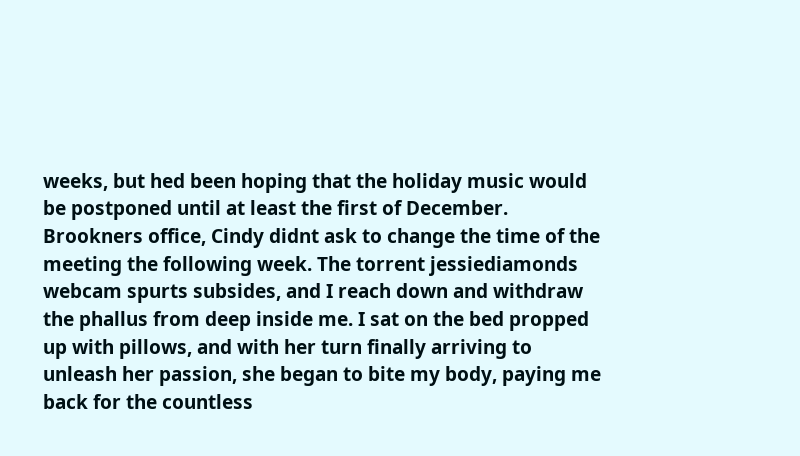weeks, but hed been hoping that the holiday music would be postponed until at least the first of December. Brookners office, Cindy didnt ask to change the time of the meeting the following week. The torrent jessiediamonds webcam spurts subsides, and I reach down and withdraw the phallus from deep inside me. I sat on the bed propped up with pillows, and with her turn finally arriving to unleash her passion, she began to bite my body, paying me back for the countless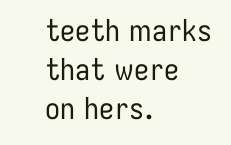teeth marks that were on hers.